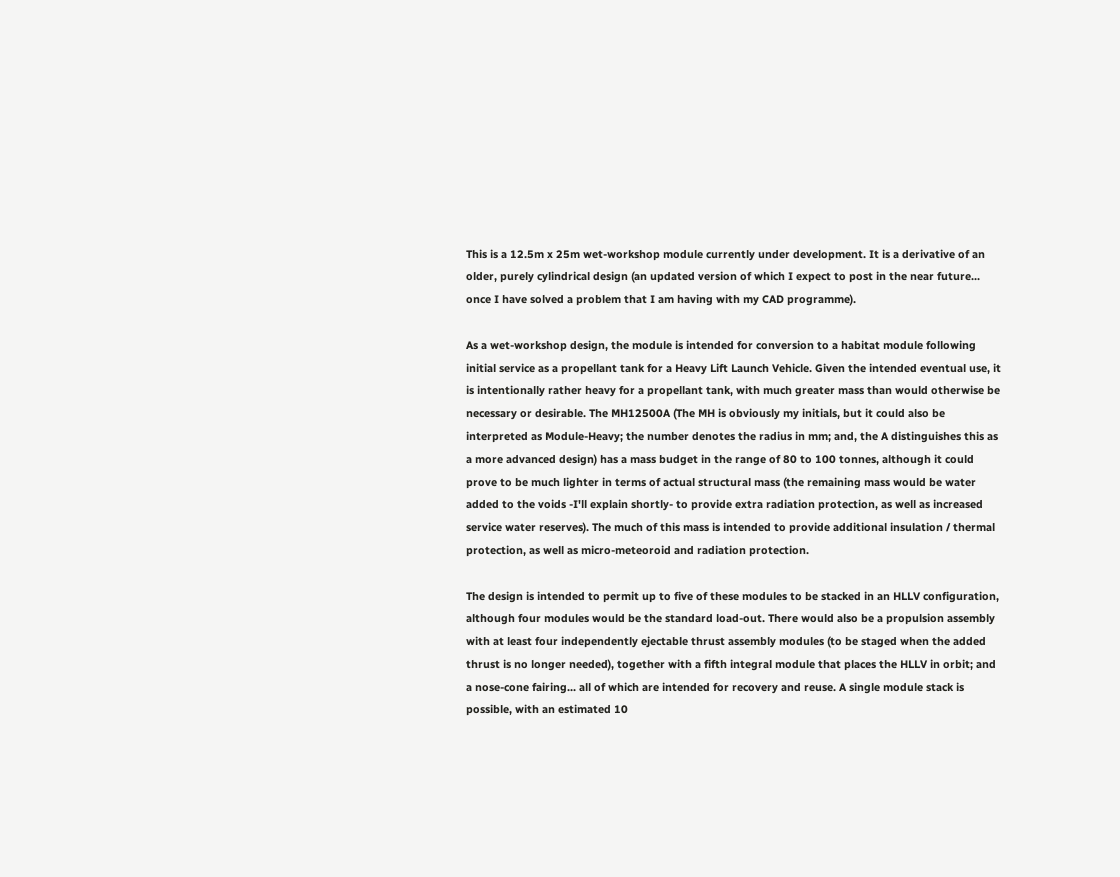This is a 12.5m x 25m wet-workshop module currently under development. It is a derivative of an older, purely cylindrical design (an updated version of which I expect to post in the near future... once I have solved a problem that I am having with my CAD programme).

As a wet-workshop design, the module is intended for conversion to a habitat module following initial service as a propellant tank for a Heavy Lift Launch Vehicle. Given the intended eventual use, it is intentionally rather heavy for a propellant tank, with much greater mass than would otherwise be necessary or desirable. The MH12500A (The MH is obviously my initials, but it could also be interpreted as Module-Heavy; the number denotes the radius in mm; and, the A distinguishes this as a more advanced design) has a mass budget in the range of 80 to 100 tonnes, although it could prove to be much lighter in terms of actual structural mass (the remaining mass would be water added to the voids -I'll explain shortly- to provide extra radiation protection, as well as increased service water reserves). The much of this mass is intended to provide additional insulation / thermal protection, as well as micro-meteoroid and radiation protection.

The design is intended to permit up to five of these modules to be stacked in an HLLV configuration, although four modules would be the standard load-out. There would also be a propulsion assembly with at least four independently ejectable thrust assembly modules (to be staged when the added thrust is no longer needed), together with a fifth integral module that places the HLLV in orbit; and a nose-cone fairing... all of which are intended for recovery and reuse. A single module stack is possible, with an estimated 10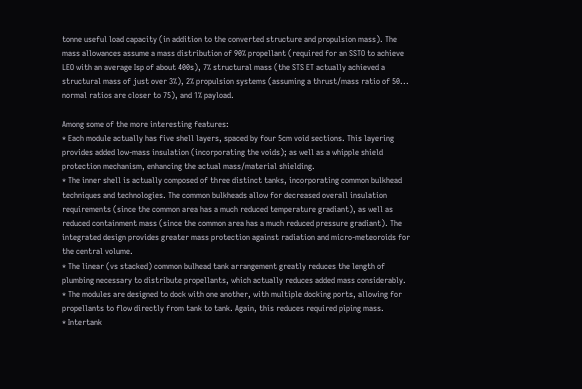tonne useful load capacity (in addition to the converted structure and propulsion mass). The mass allowances assume a mass distribution of 90% propellant (required for an SSTO to achieve LEO with an average Isp of about 400s), 7% structural mass (the STS ET actually achieved a structural mass of just over 3%), 2% propulsion systems (assuming a thrust/mass ratio of 50... normal ratios are closer to 75), and 1% payload.

Among some of the more interesting features:
* Each module actually has five shell layers, spaced by four 5cm void sections. This layering provides added low-mass insulation (incorporating the voids); as well as a whipple shield protection mechanism, enhancing the actual mass/material shielding.
* The inner shell is actually composed of three distinct tanks, incorporating common bulkhead techniques and technologies. The common bulkheads allow for decreased overall insulation requirements (since the common area has a much reduced temperature gradiant), as well as reduced containment mass (since the common area has a much reduced pressure gradiant). The integrated design provides greater mass protection against radiation and micro-meteoroids for the central volume.
* The linear (vs stacked) common bulhead tank arrangement greatly reduces the length of plumbing necessary to distribute propellants, which actually reduces added mass considerably.
* The modules are designed to dock with one another, with multiple docking ports, allowing for propellants to flow directly from tank to tank. Again, this reduces required piping mass.
* Intertank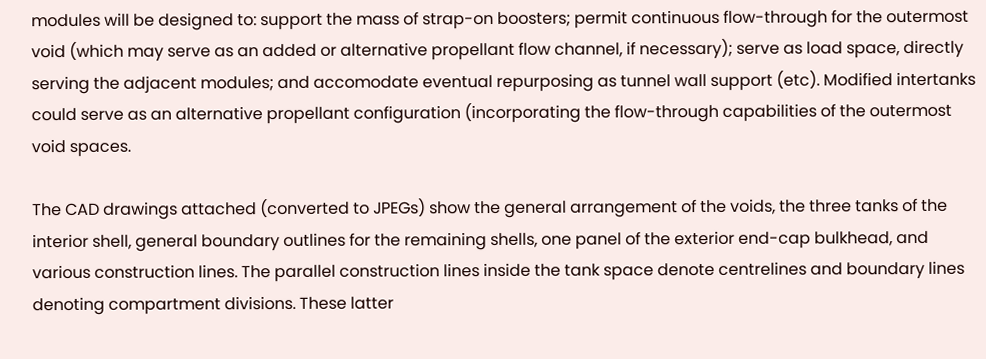modules will be designed to: support the mass of strap-on boosters; permit continuous flow-through for the outermost void (which may serve as an added or alternative propellant flow channel, if necessary); serve as load space, directly serving the adjacent modules; and accomodate eventual repurposing as tunnel wall support (etc). Modified intertanks could serve as an alternative propellant configuration (incorporating the flow-through capabilities of the outermost void spaces.

The CAD drawings attached (converted to JPEGs) show the general arrangement of the voids, the three tanks of the interior shell, general boundary outlines for the remaining shells, one panel of the exterior end-cap bulkhead, and various construction lines. The parallel construction lines inside the tank space denote centrelines and boundary lines denoting compartment divisions. These latter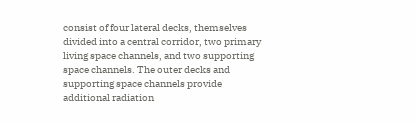consist of four lateral decks, themselves divided into a central corridor, two primary living space channels, and two supporting space channels. The outer decks and supporting space channels provide additional radiation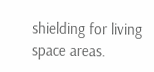shielding for living space areas.